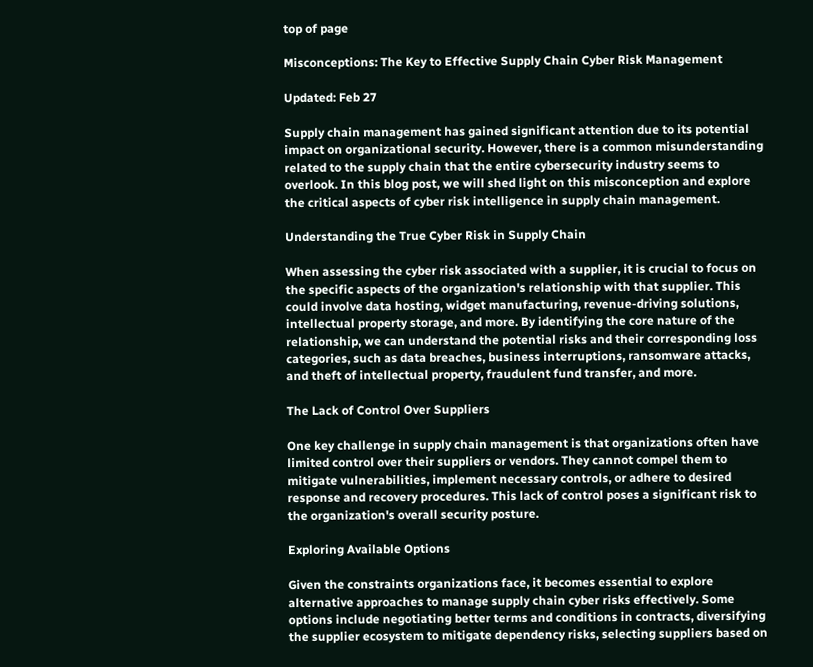top of page

Misconceptions: The Key to Effective Supply Chain Cyber Risk Management

Updated: Feb 27

Supply chain management has gained significant attention due to its potential impact on organizational security. However, there is a common misunderstanding related to the supply chain that the entire cybersecurity industry seems to overlook. In this blog post, we will shed light on this misconception and explore the critical aspects of cyber risk intelligence in supply chain management.

Understanding the True Cyber Risk in Supply Chain

When assessing the cyber risk associated with a supplier, it is crucial to focus on the specific aspects of the organization's relationship with that supplier. This could involve data hosting, widget manufacturing, revenue-driving solutions, intellectual property storage, and more. By identifying the core nature of the relationship, we can understand the potential risks and their corresponding loss categories, such as data breaches, business interruptions, ransomware attacks, and theft of intellectual property, fraudulent fund transfer, and more.

The Lack of Control Over Suppliers

One key challenge in supply chain management is that organizations often have limited control over their suppliers or vendors. They cannot compel them to mitigate vulnerabilities, implement necessary controls, or adhere to desired response and recovery procedures. This lack of control poses a significant risk to the organization's overall security posture.

Exploring Available Options

Given the constraints organizations face, it becomes essential to explore alternative approaches to manage supply chain cyber risks effectively. Some options include negotiating better terms and conditions in contracts, diversifying the supplier ecosystem to mitigate dependency risks, selecting suppliers based on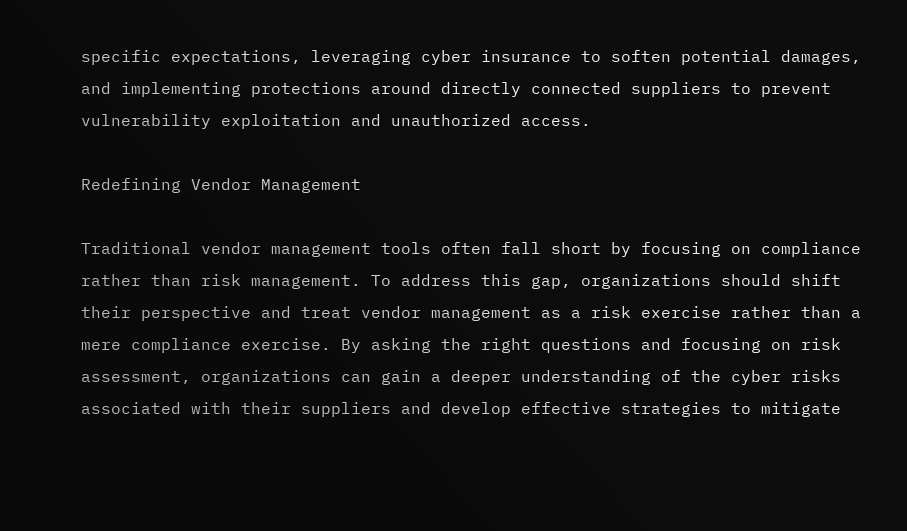specific expectations, leveraging cyber insurance to soften potential damages, and implementing protections around directly connected suppliers to prevent vulnerability exploitation and unauthorized access.

Redefining Vendor Management

Traditional vendor management tools often fall short by focusing on compliance rather than risk management. To address this gap, organizations should shift their perspective and treat vendor management as a risk exercise rather than a mere compliance exercise. By asking the right questions and focusing on risk assessment, organizations can gain a deeper understanding of the cyber risks associated with their suppliers and develop effective strategies to mitigate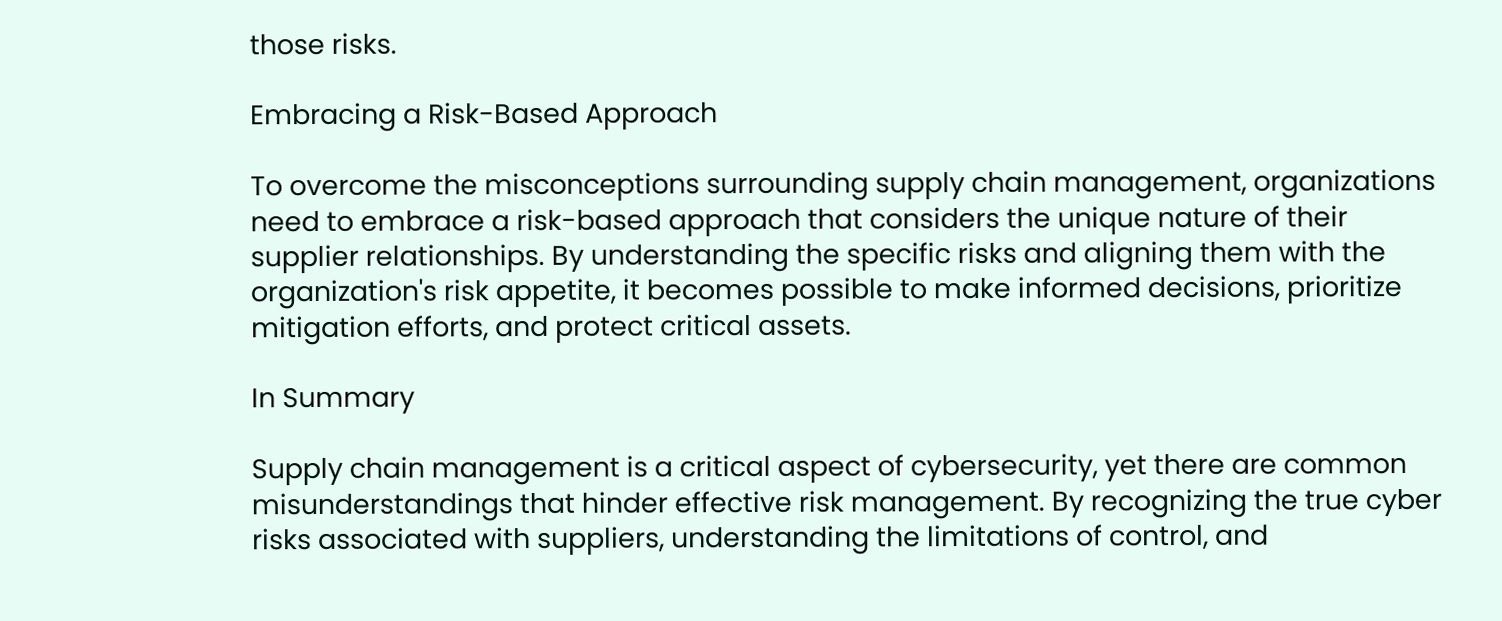those risks.

Embracing a Risk-Based Approach

To overcome the misconceptions surrounding supply chain management, organizations need to embrace a risk-based approach that considers the unique nature of their supplier relationships. By understanding the specific risks and aligning them with the organization's risk appetite, it becomes possible to make informed decisions, prioritize mitigation efforts, and protect critical assets.

In Summary

Supply chain management is a critical aspect of cybersecurity, yet there are common misunderstandings that hinder effective risk management. By recognizing the true cyber risks associated with suppliers, understanding the limitations of control, and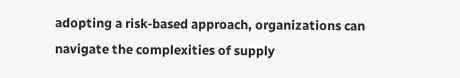adopting a risk-based approach, organizations can navigate the complexities of supply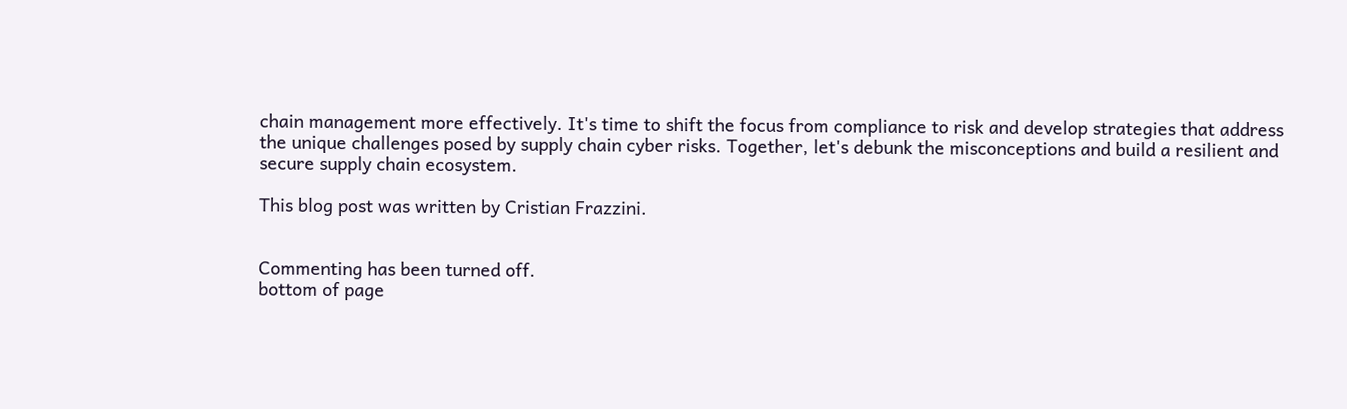chain management more effectively. It's time to shift the focus from compliance to risk and develop strategies that address the unique challenges posed by supply chain cyber risks. Together, let's debunk the misconceptions and build a resilient and secure supply chain ecosystem.

This blog post was written by Cristian Frazzini.


Commenting has been turned off.
bottom of page